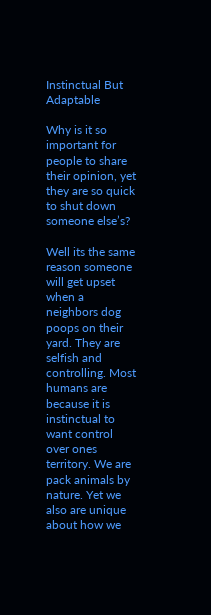Instinctual But Adaptable

Why is it so important for people to share their opinion, yet they are so quick to shut down someone else’s?

Well its the same reason someone will get upset when a neighbors dog poops on their yard. They are selfish and controlling. Most humans are because it is instinctual to want control over ones territory. We are pack animals by nature. Yet we also are unique about how we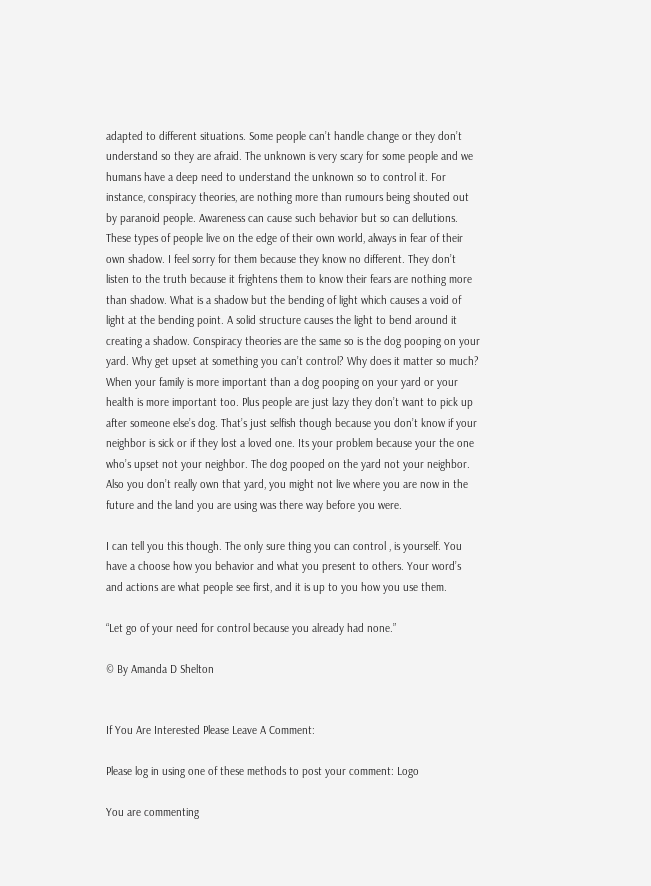adapted to different situations. Some people can’t handle change or they don’t understand so they are afraid. The unknown is very scary for some people and we humans have a deep need to understand the unknown so to control it. For instance, conspiracy theories, are nothing more than rumours being shouted out by paranoid people. Awareness can cause such behavior but so can dellutions. These types of people live on the edge of their own world, always in fear of their own shadow. I feel sorry for them because they know no different. They don’t listen to the truth because it frightens them to know their fears are nothing more than shadow. What is a shadow but the bending of light which causes a void of light at the bending point. A solid structure causes the light to bend around it creating a shadow. Conspiracy theories are the same so is the dog pooping on your yard. Why get upset at something you can’t control? Why does it matter so much? When your family is more important than a dog pooping on your yard or your health is more important too. Plus people are just lazy they don’t want to pick up after someone else’s dog. That’s just selfish though because you don’t know if your neighbor is sick or if they lost a loved one. Its your problem because your the one who’s upset not your neighbor. The dog pooped on the yard not your neighbor. Also you don’t really own that yard, you might not live where you are now in the future and the land you are using was there way before you were.

I can tell you this though. The only sure thing you can control , is yourself. You have a choose how you behavior and what you present to others. Your word’s and actions are what people see first, and it is up to you how you use them.

“Let go of your need for control because you already had none.”

© By Amanda D Shelton


If You Are Interested Please Leave A Comment:

Please log in using one of these methods to post your comment: Logo

You are commenting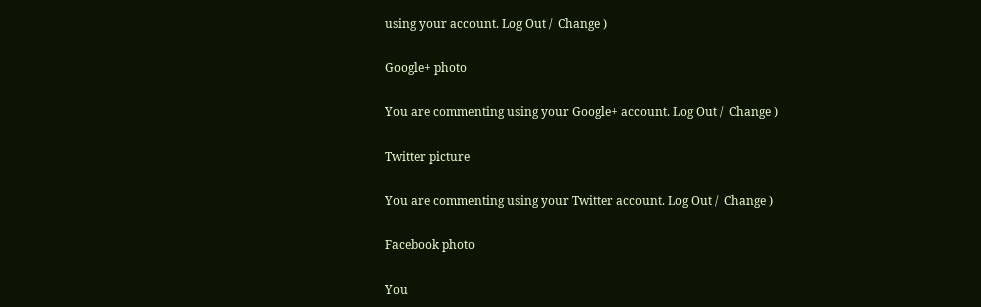using your account. Log Out /  Change )

Google+ photo

You are commenting using your Google+ account. Log Out /  Change )

Twitter picture

You are commenting using your Twitter account. Log Out /  Change )

Facebook photo

You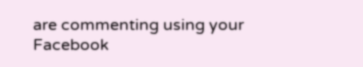are commenting using your Facebook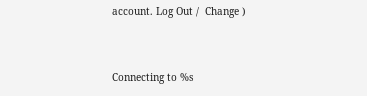account. Log Out /  Change )


Connecting to %s